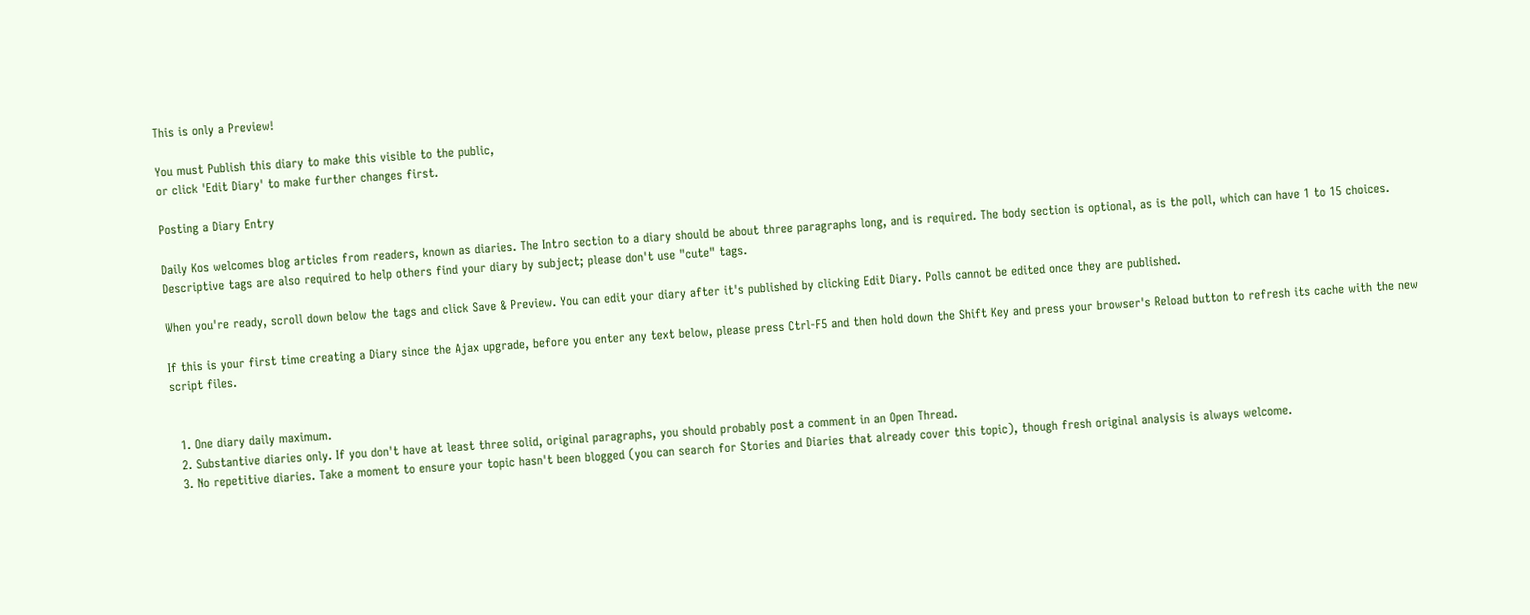This is only a Preview!

You must Publish this diary to make this visible to the public,
or click 'Edit Diary' to make further changes first.

Posting a Diary Entry

Daily Kos welcomes blog articles from readers, known as diaries. The Intro section to a diary should be about three paragraphs long, and is required. The body section is optional, as is the poll, which can have 1 to 15 choices. Descriptive tags are also required to help others find your diary by subject; please don't use "cute" tags.

When you're ready, scroll down below the tags and click Save & Preview. You can edit your diary after it's published by clicking Edit Diary. Polls cannot be edited once they are published.

If this is your first time creating a Diary since the Ajax upgrade, before you enter any text below, please press Ctrl-F5 and then hold down the Shift Key and press your browser's Reload button to refresh its cache with the new script files.


  1. One diary daily maximum.
  2. Substantive diaries only. If you don't have at least three solid, original paragraphs, you should probably post a comment in an Open Thread.
  3. No repetitive diaries. Take a moment to ensure your topic hasn't been blogged (you can search for Stories and Diaries that already cover this topic), though fresh original analysis is always welcome.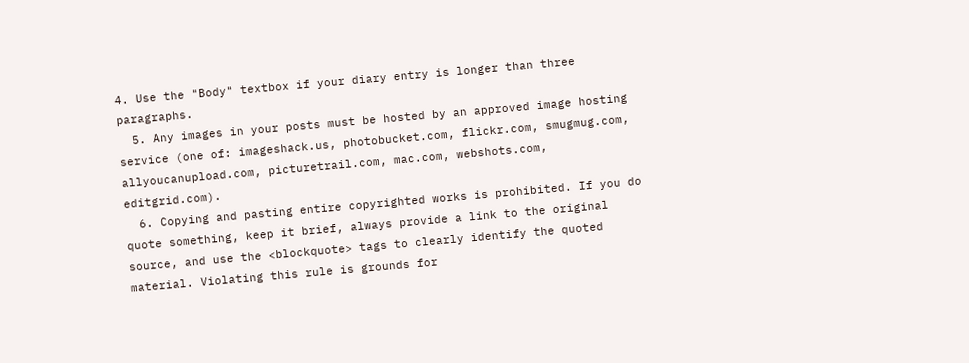4. Use the "Body" textbox if your diary entry is longer than three paragraphs.
  5. Any images in your posts must be hosted by an approved image hosting service (one of: imageshack.us, photobucket.com, flickr.com, smugmug.com, allyoucanupload.com, picturetrail.com, mac.com, webshots.com, editgrid.com).
  6. Copying and pasting entire copyrighted works is prohibited. If you do quote something, keep it brief, always provide a link to the original source, and use the <blockquote> tags to clearly identify the quoted material. Violating this rule is grounds for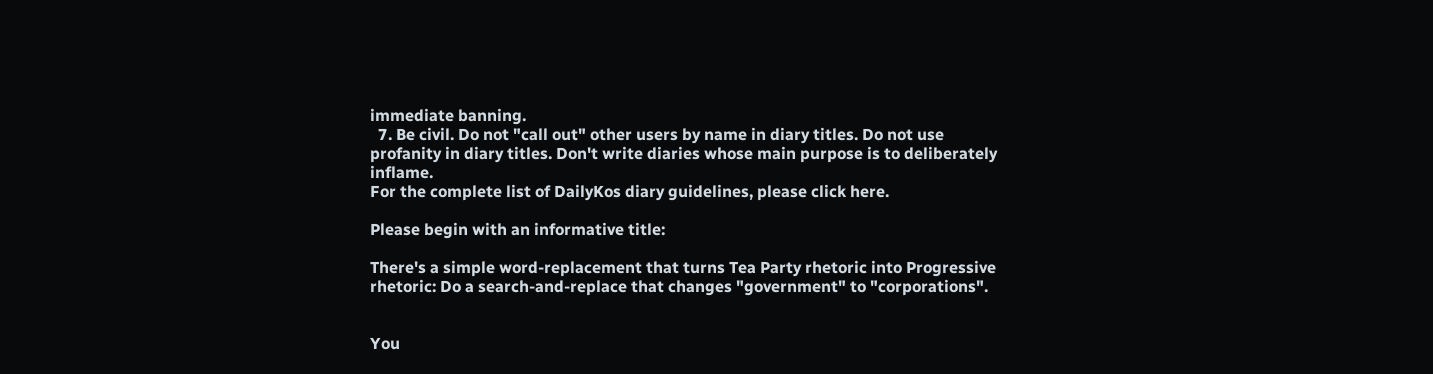immediate banning.
  7. Be civil. Do not "call out" other users by name in diary titles. Do not use profanity in diary titles. Don't write diaries whose main purpose is to deliberately inflame.
For the complete list of DailyKos diary guidelines, please click here.

Please begin with an informative title:

There's a simple word-replacement that turns Tea Party rhetoric into Progressive rhetoric: Do a search-and-replace that changes "government" to "corporations".


You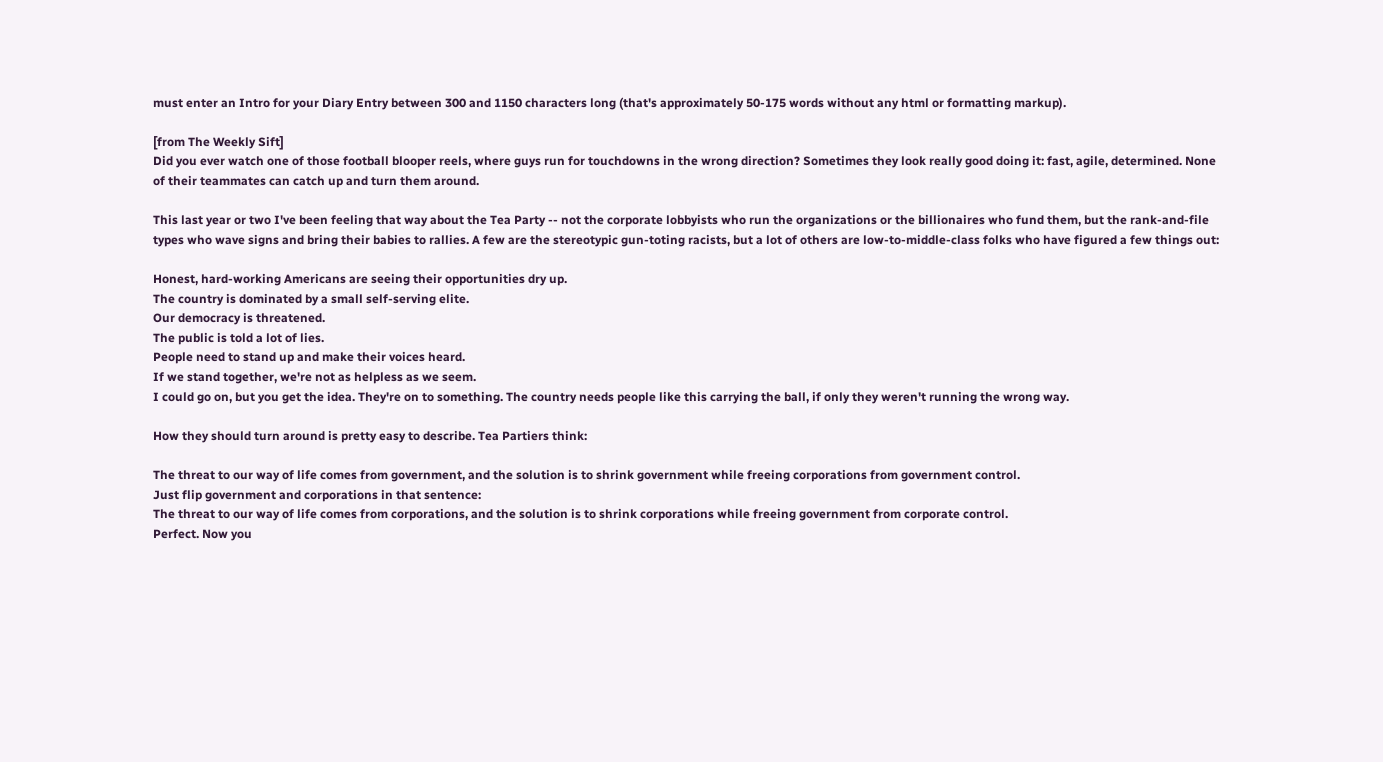must enter an Intro for your Diary Entry between 300 and 1150 characters long (that's approximately 50-175 words without any html or formatting markup).

[from The Weekly Sift]
Did you ever watch one of those football blooper reels, where guys run for touchdowns in the wrong direction? Sometimes they look really good doing it: fast, agile, determined. None of their teammates can catch up and turn them around.

This last year or two I've been feeling that way about the Tea Party -- not the corporate lobbyists who run the organizations or the billionaires who fund them, but the rank-and-file types who wave signs and bring their babies to rallies. A few are the stereotypic gun-toting racists, but a lot of others are low-to-middle-class folks who have figured a few things out:

Honest, hard-working Americans are seeing their opportunities dry up.
The country is dominated by a small self-serving elite.
Our democracy is threatened.
The public is told a lot of lies.
People need to stand up and make their voices heard.
If we stand together, we're not as helpless as we seem.
I could go on, but you get the idea. They're on to something. The country needs people like this carrying the ball, if only they weren't running the wrong way.

How they should turn around is pretty easy to describe. Tea Partiers think:

The threat to our way of life comes from government, and the solution is to shrink government while freeing corporations from government control.
Just flip government and corporations in that sentence:
The threat to our way of life comes from corporations, and the solution is to shrink corporations while freeing government from corporate control.
Perfect. Now you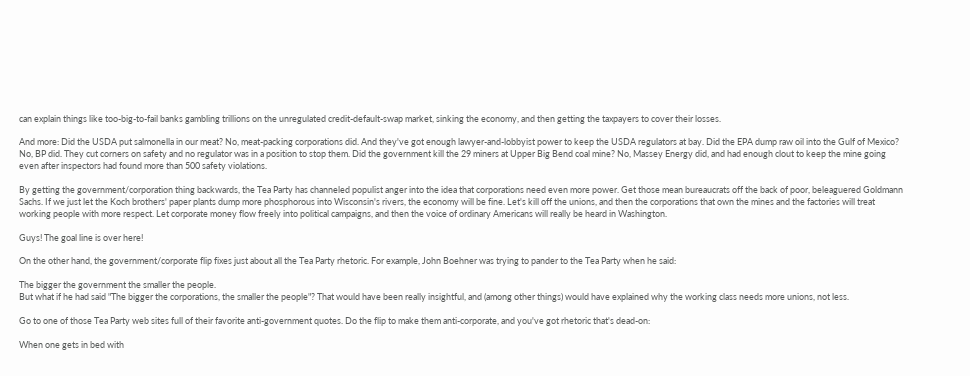can explain things like too-big-to-fail banks gambling trillions on the unregulated credit-default-swap market, sinking the economy, and then getting the taxpayers to cover their losses.

And more: Did the USDA put salmonella in our meat? No, meat-packing corporations did. And they've got enough lawyer-and-lobbyist power to keep the USDA regulators at bay. Did the EPA dump raw oil into the Gulf of Mexico? No, BP did. They cut corners on safety and no regulator was in a position to stop them. Did the government kill the 29 miners at Upper Big Bend coal mine? No, Massey Energy did, and had enough clout to keep the mine going even after inspectors had found more than 500 safety violations.

By getting the government/corporation thing backwards, the Tea Party has channeled populist anger into the idea that corporations need even more power. Get those mean bureaucrats off the back of poor, beleaguered Goldmann Sachs. If we just let the Koch brothers' paper plants dump more phosphorous into Wisconsin's rivers, the economy will be fine. Let's kill off the unions, and then the corporations that own the mines and the factories will treat working people with more respect. Let corporate money flow freely into political campaigns, and then the voice of ordinary Americans will really be heard in Washington.

Guys! The goal line is over here!

On the other hand, the government/corporate flip fixes just about all the Tea Party rhetoric. For example, John Boehner was trying to pander to the Tea Party when he said:

The bigger the government the smaller the people.
But what if he had said "The bigger the corporations, the smaller the people"? That would have been really insightful, and (among other things) would have explained why the working class needs more unions, not less.

Go to one of those Tea Party web sites full of their favorite anti-government quotes. Do the flip to make them anti-corporate, and you've got rhetoric that's dead-on:

When one gets in bed with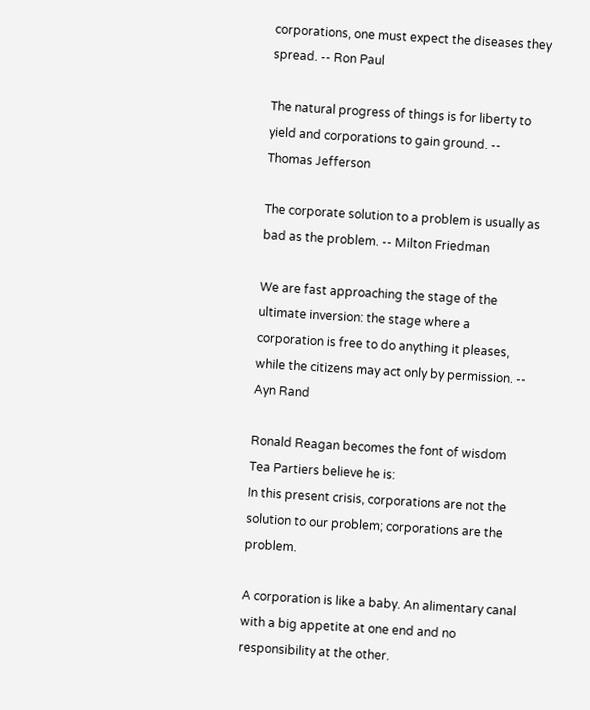corporations, one must expect the diseases they spread. -- Ron Paul

The natural progress of things is for liberty to yield and corporations to gain ground. -- Thomas Jefferson

The corporate solution to a problem is usually as bad as the problem. -- Milton Friedman

We are fast approaching the stage of the ultimate inversion: the stage where a corporation is free to do anything it pleases, while the citizens may act only by permission. -- Ayn Rand

Ronald Reagan becomes the font of wisdom Tea Partiers believe he is:
In this present crisis, corporations are not the solution to our problem; corporations are the problem.

A corporation is like a baby. An alimentary canal with a big appetite at one end and no responsibility at the other.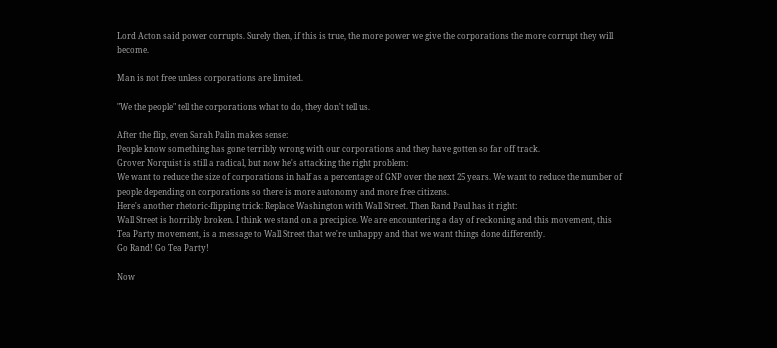Lord Acton said power corrupts. Surely then, if this is true, the more power we give the corporations the more corrupt they will become.

Man is not free unless corporations are limited.

"We the people" tell the corporations what to do, they don't tell us.

After the flip, even Sarah Palin makes sense:
People know something has gone terribly wrong with our corporations and they have gotten so far off track.
Grover Norquist is still a radical, but now he's attacking the right problem:
We want to reduce the size of corporations in half as a percentage of GNP over the next 25 years. We want to reduce the number of people depending on corporations so there is more autonomy and more free citizens.
Here's another rhetoric-flipping trick: Replace Washington with Wall Street. Then Rand Paul has it right:
Wall Street is horribly broken. I think we stand on a precipice. We are encountering a day of reckoning and this movement, this Tea Party movement, is a message to Wall Street that we're unhappy and that we want things done differently.
Go Rand! Go Tea Party!

Now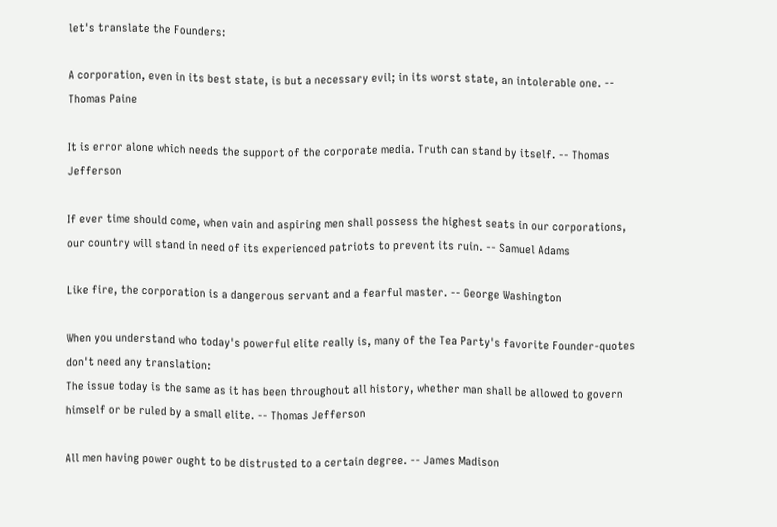let's translate the Founders:

A corporation, even in its best state, is but a necessary evil; in its worst state, an intolerable one. -- Thomas Paine

It is error alone which needs the support of the corporate media. Truth can stand by itself. -- Thomas Jefferson

If ever time should come, when vain and aspiring men shall possess the highest seats in our corporations, our country will stand in need of its experienced patriots to prevent its ruin. -- Samuel Adams

Like fire, the corporation is a dangerous servant and a fearful master. -- George Washington

When you understand who today's powerful elite really is, many of the Tea Party's favorite Founder-quotes don't need any translation:
The issue today is the same as it has been throughout all history, whether man shall be allowed to govern himself or be ruled by a small elite. -- Thomas Jefferson

All men having power ought to be distrusted to a certain degree. -- James Madison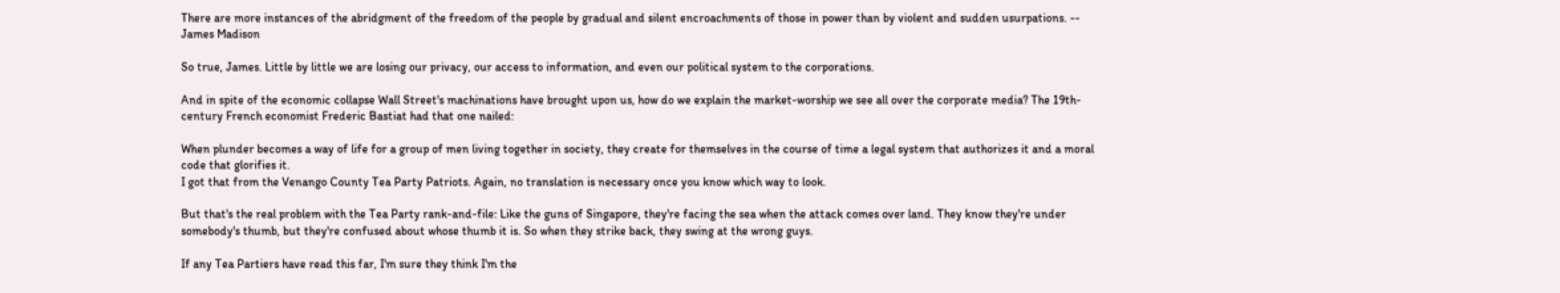There are more instances of the abridgment of the freedom of the people by gradual and silent encroachments of those in power than by violent and sudden usurpations. -- James Madison

So true, James. Little by little we are losing our privacy, our access to information, and even our political system to the corporations.

And in spite of the economic collapse Wall Street's machinations have brought upon us, how do we explain the market-worship we see all over the corporate media? The 19th-century French economist Frederic Bastiat had that one nailed:

When plunder becomes a way of life for a group of men living together in society, they create for themselves in the course of time a legal system that authorizes it and a moral code that glorifies it.
I got that from the Venango County Tea Party Patriots. Again, no translation is necessary once you know which way to look.

But that's the real problem with the Tea Party rank-and-file: Like the guns of Singapore, they're facing the sea when the attack comes over land. They know they're under somebody's thumb, but they're confused about whose thumb it is. So when they strike back, they swing at the wrong guys.

If any Tea Partiers have read this far, I'm sure they think I'm the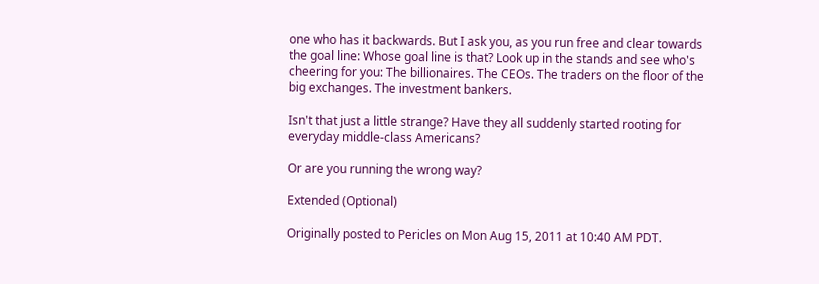one who has it backwards. But I ask you, as you run free and clear towards the goal line: Whose goal line is that? Look up in the stands and see who's cheering for you: The billionaires. The CEOs. The traders on the floor of the big exchanges. The investment bankers.

Isn't that just a little strange? Have they all suddenly started rooting for everyday middle-class Americans?

Or are you running the wrong way?

Extended (Optional)

Originally posted to Pericles on Mon Aug 15, 2011 at 10:40 AM PDT.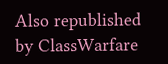Also republished by ClassWarfare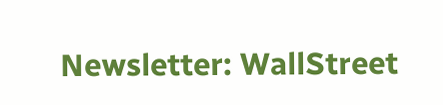Newsletter: WallStreet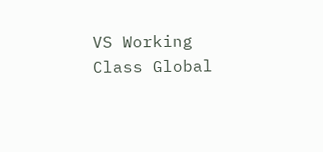VS Working Class Global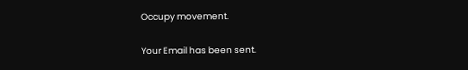Occupy movement.

Your Email has been sent.